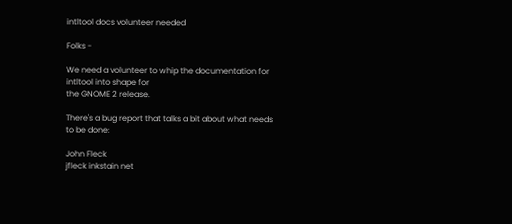intltool docs volunteer needed

Folks -

We need a volunteer to whip the documentation for intltool into shape for
the GNOME 2 release.

There's a bug report that talks a bit about what needs to be done:

John Fleck
jfleck inkstain net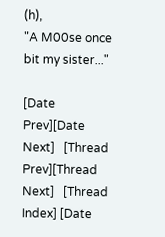(h),
"A M00se once bit my sister..."

[Date Prev][Date Next]   [Thread Prev][Thread Next]   [Thread Index] [Date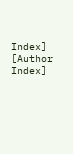Index] [Author Index]